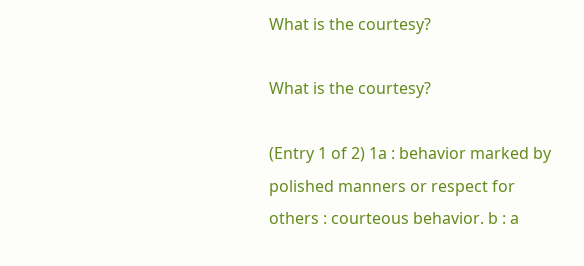What is the courtesy?

What is the courtesy?

(Entry 1 of 2) 1a : behavior marked by polished manners or respect for others : courteous behavior. b : a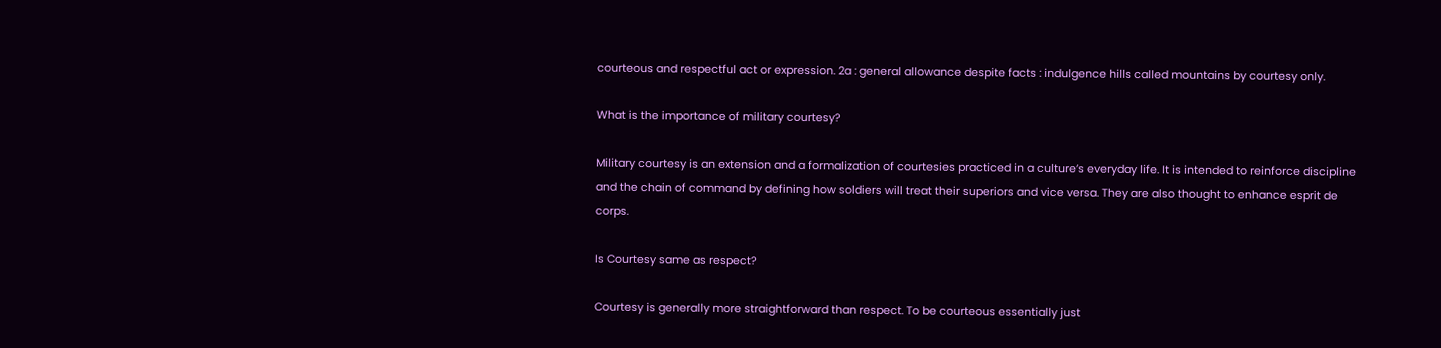courteous and respectful act or expression. 2a : general allowance despite facts : indulgence hills called mountains by courtesy only.

What is the importance of military courtesy?

Military courtesy is an extension and a formalization of courtesies practiced in a culture’s everyday life. It is intended to reinforce discipline and the chain of command by defining how soldiers will treat their superiors and vice versa. They are also thought to enhance esprit de corps.

Is Courtesy same as respect?

Courtesy is generally more straightforward than respect. To be courteous essentially just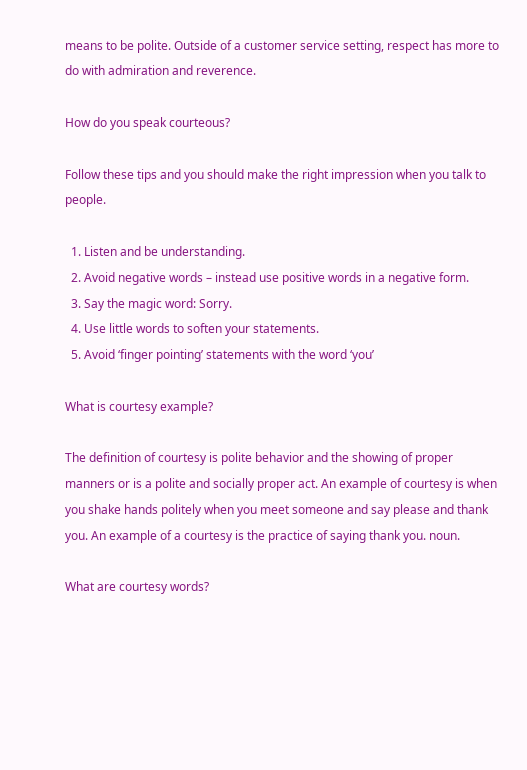means to be polite. Outside of a customer service setting, respect has more to do with admiration and reverence.

How do you speak courteous?

Follow these tips and you should make the right impression when you talk to people.

  1. Listen and be understanding.
  2. Avoid negative words – instead use positive words in a negative form.
  3. Say the magic word: Sorry.
  4. Use little words to soften your statements.
  5. Avoid ‘finger pointing’ statements with the word ‘you’

What is courtesy example?

The definition of courtesy is polite behavior and the showing of proper manners or is a polite and socially proper act. An example of courtesy is when you shake hands politely when you meet someone and say please and thank you. An example of a courtesy is the practice of saying thank you. noun.

What are courtesy words?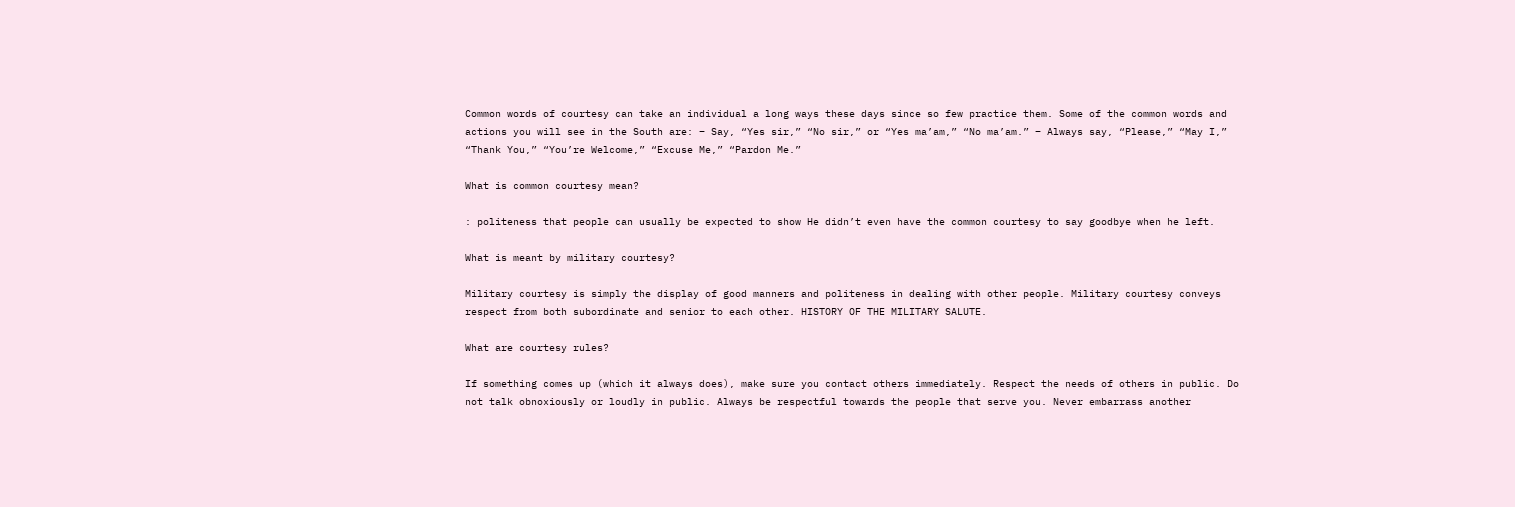Common words of courtesy can take an individual a long ways these days since so few practice them. Some of the common words and actions you will see in the South are: – Say, “Yes sir,” “No sir,” or “Yes ma’am,” “No ma’am.” – Always say, “Please,” “May I,” “Thank You,” “You’re Welcome,” “Excuse Me,” “Pardon Me.”

What is common courtesy mean?

: politeness that people can usually be expected to show He didn’t even have the common courtesy to say goodbye when he left.

What is meant by military courtesy?

Military courtesy is simply the display of good manners and politeness in dealing with other people. Military courtesy conveys respect from both subordinate and senior to each other. HISTORY OF THE MILITARY SALUTE.

What are courtesy rules?

If something comes up (which it always does), make sure you contact others immediately. Respect the needs of others in public. Do not talk obnoxiously or loudly in public. Always be respectful towards the people that serve you. Never embarrass another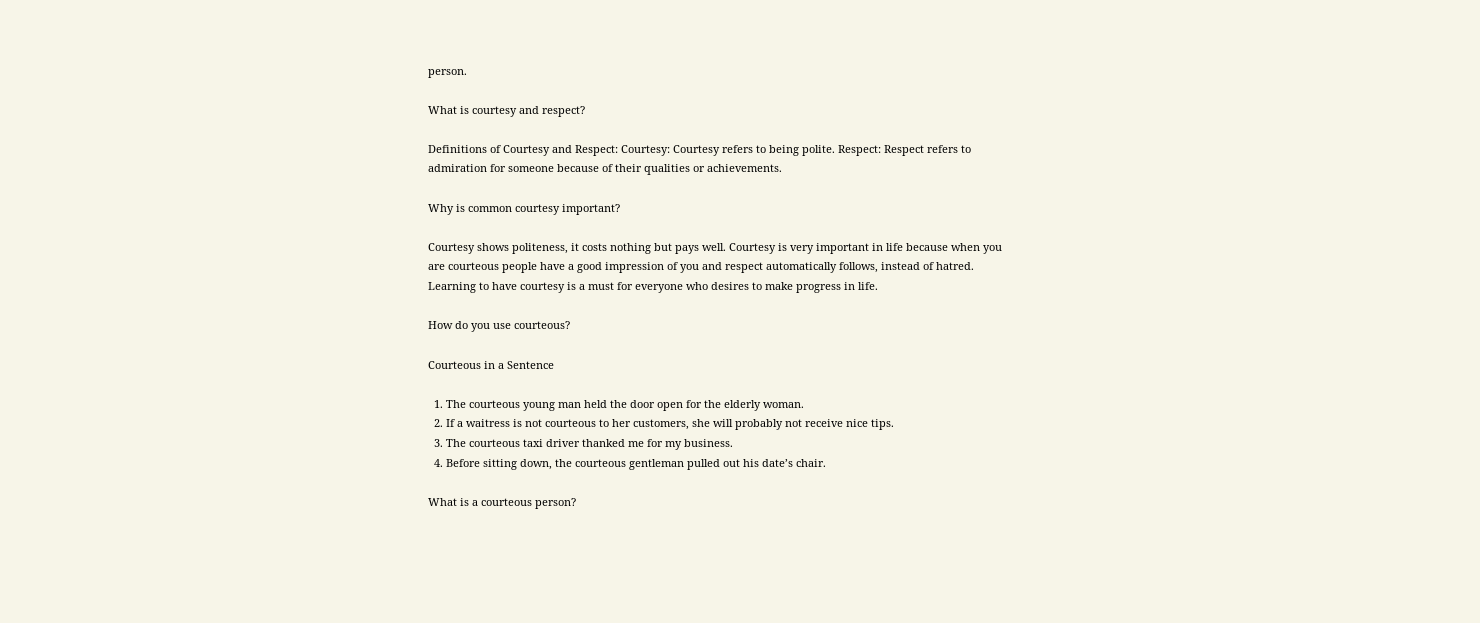person.

What is courtesy and respect?

Definitions of Courtesy and Respect: Courtesy: Courtesy refers to being polite. Respect: Respect refers to admiration for someone because of their qualities or achievements.

Why is common courtesy important?

Courtesy shows politeness, it costs nothing but pays well. Courtesy is very important in life because when you are courteous people have a good impression of you and respect automatically follows, instead of hatred. Learning to have courtesy is a must for everyone who desires to make progress in life.

How do you use courteous?

Courteous in a Sentence

  1. The courteous young man held the door open for the elderly woman.
  2. If a waitress is not courteous to her customers, she will probably not receive nice tips.
  3. The courteous taxi driver thanked me for my business.
  4. Before sitting down, the courteous gentleman pulled out his date’s chair.

What is a courteous person?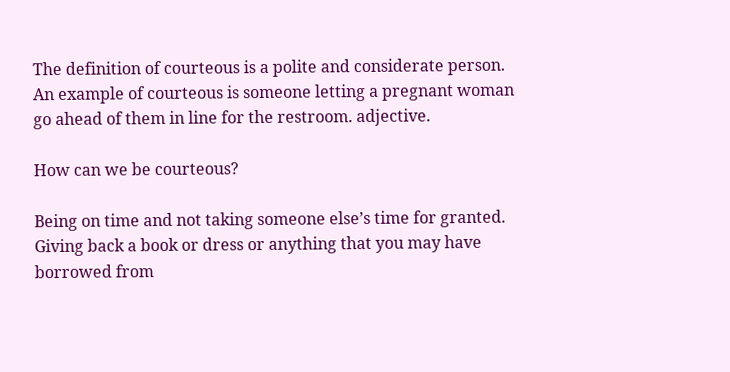The definition of courteous is a polite and considerate person. An example of courteous is someone letting a pregnant woman go ahead of them in line for the restroom. adjective.

How can we be courteous?

Being on time and not taking someone else’s time for granted. Giving back a book or dress or anything that you may have borrowed from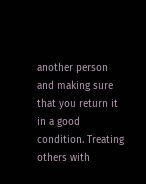another person and making sure that you return it in a good condition. Treating others with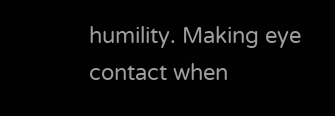humility. Making eye contact when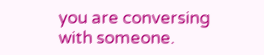you are conversing with someone.